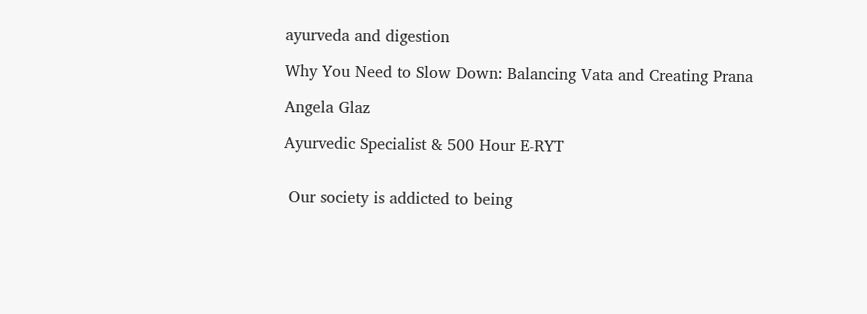ayurveda and digestion

Why You Need to Slow Down: Balancing Vata and Creating Prana

Angela Glaz

Ayurvedic Specialist & 500 Hour E-RYT


 Our society is addicted to being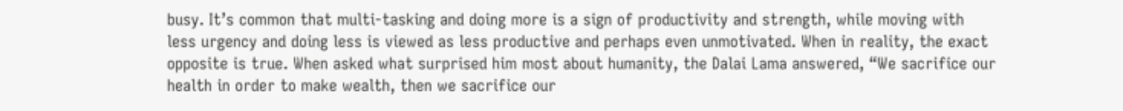busy. It’s common that multi-tasking and doing more is a sign of productivity and strength, while moving with less urgency and doing less is viewed as less productive and perhaps even unmotivated. When in reality, the exact opposite is true. When asked what surprised him most about humanity, the Dalai Lama answered, “We sacrifice our health in order to make wealth, then we sacrifice our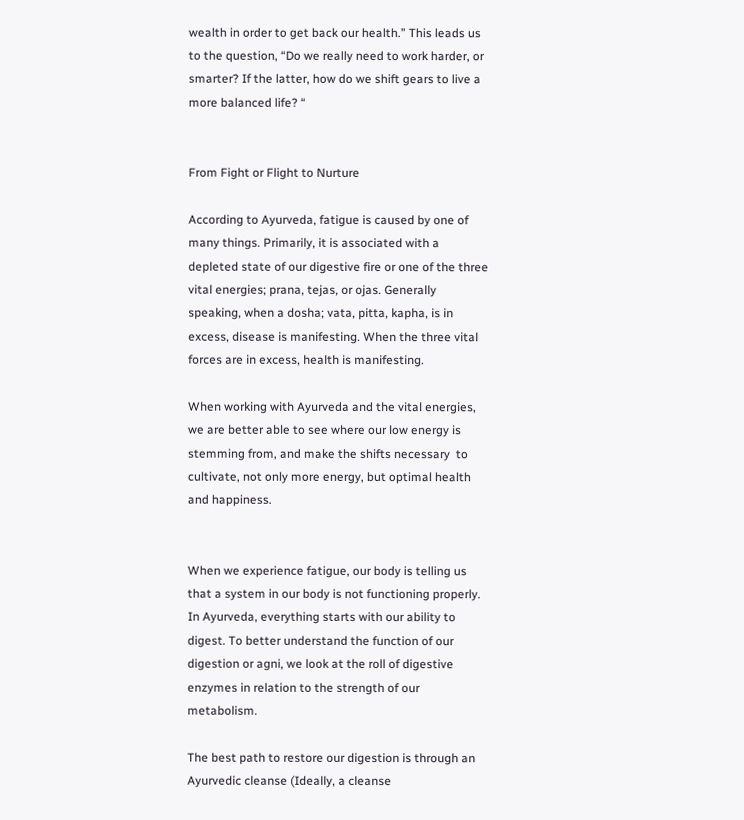wealth in order to get back our health.” This leads us to the question, “Do we really need to work harder, or smarter? If the latter, how do we shift gears to live a more balanced life? “


From Fight or Flight to Nurture

According to Ayurveda, fatigue is caused by one of many things. Primarily, it is associated with a depleted state of our digestive fire or one of the three vital energies; prana, tejas, or ojas. Generally speaking, when a dosha; vata, pitta, kapha, is in excess, disease is manifesting. When the three vital forces are in excess, health is manifesting.

When working with Ayurveda and the vital energies, we are better able to see where our low energy is stemming from, and make the shifts necessary  to cultivate, not only more energy, but optimal health and happiness.


When we experience fatigue, our body is telling us that a system in our body is not functioning properly. In Ayurveda, everything starts with our ability to digest. To better understand the function of our digestion or agni, we look at the roll of digestive enzymes in relation to the strength of our metabolism.

The best path to restore our digestion is through an Ayurvedic cleanse (Ideally, a cleanse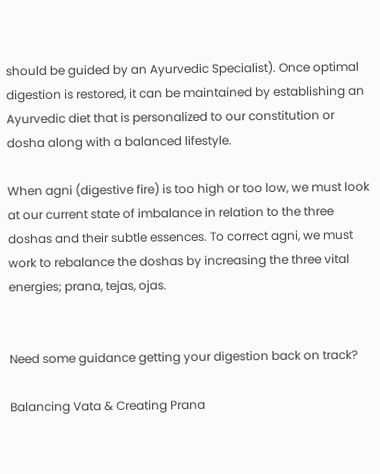should be guided by an Ayurvedic Specialist). Once optimal digestion is restored, it can be maintained by establishing an Ayurvedic diet that is personalized to our constitution or dosha along with a balanced lifestyle.

When agni (digestive fire) is too high or too low, we must look at our current state of imbalance in relation to the three doshas and their subtle essences. To correct agni, we must work to rebalance the doshas by increasing the three vital energies; prana, tejas, ojas.


Need some guidance getting your digestion back on track?

Balancing Vata & Creating Prana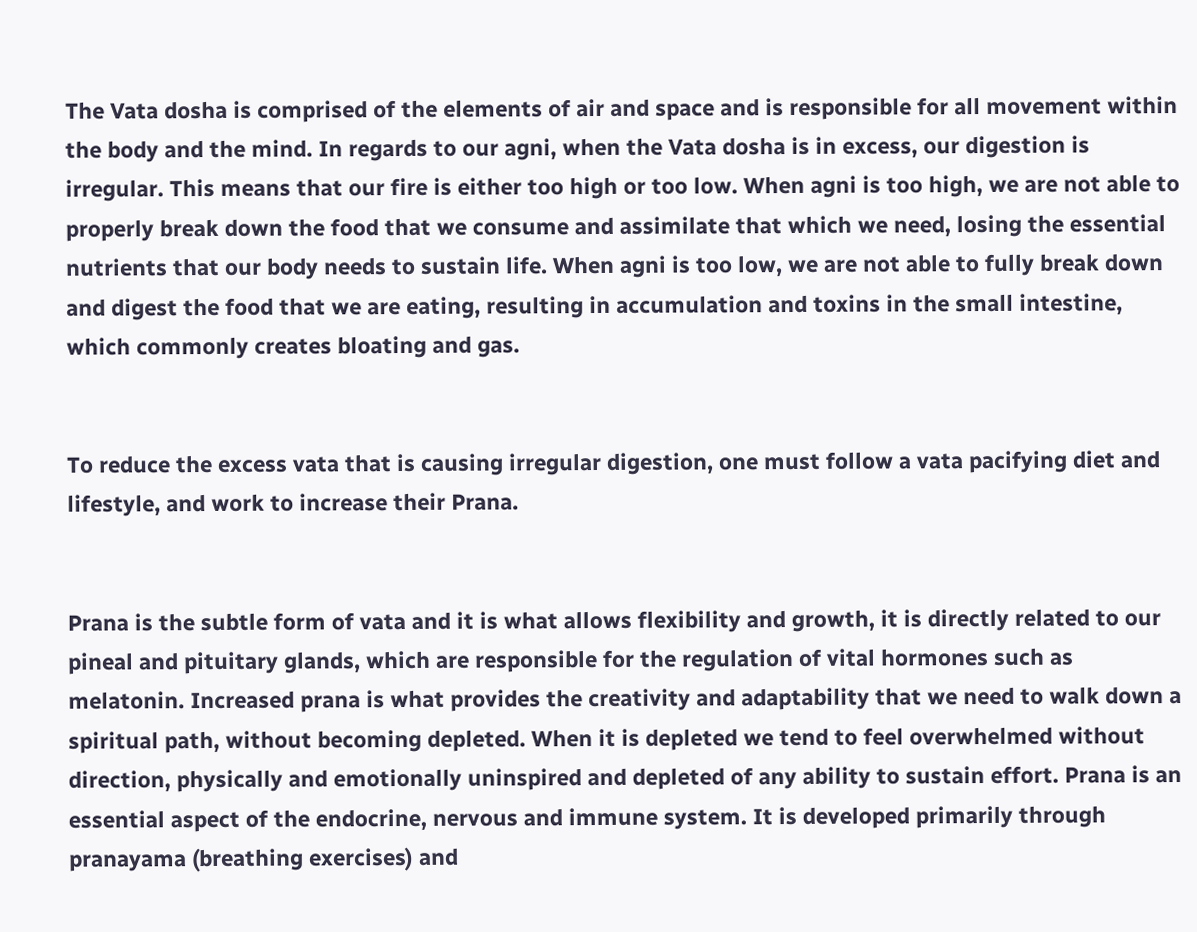The Vata dosha is comprised of the elements of air and space and is responsible for all movement within the body and the mind. In regards to our agni, when the Vata dosha is in excess, our digestion is irregular. This means that our fire is either too high or too low. When agni is too high, we are not able to properly break down the food that we consume and assimilate that which we need, losing the essential nutrients that our body needs to sustain life. When agni is too low, we are not able to fully break down and digest the food that we are eating, resulting in accumulation and toxins in the small intestine, which commonly creates bloating and gas.


To reduce the excess vata that is causing irregular digestion, one must follow a vata pacifying diet and lifestyle, and work to increase their Prana.


Prana is the subtle form of vata and it is what allows flexibility and growth, it is directly related to our pineal and pituitary glands, which are responsible for the regulation of vital hormones such as melatonin. Increased prana is what provides the creativity and adaptability that we need to walk down a spiritual path, without becoming depleted. When it is depleted we tend to feel overwhelmed without direction, physically and emotionally uninspired and depleted of any ability to sustain effort. Prana is an essential aspect of the endocrine, nervous and immune system. It is developed primarily through pranayama (breathing exercises) and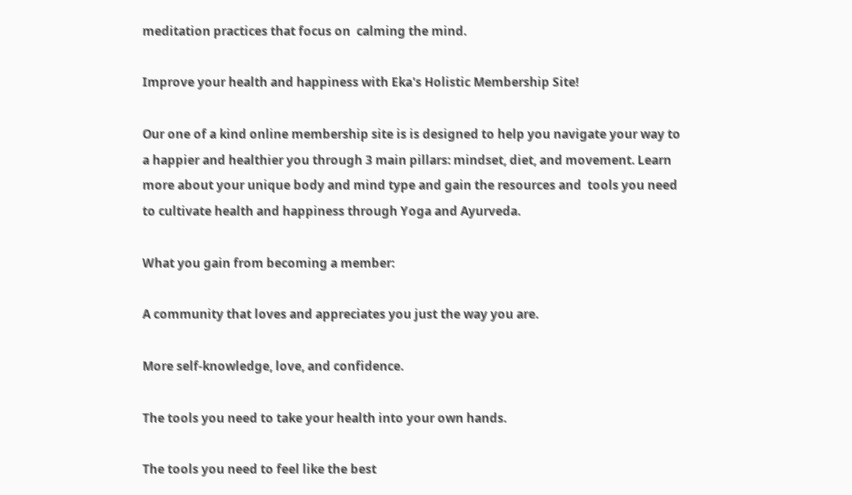meditation practices that focus on  calming the mind.

Improve your health and happiness with Eka's Holistic Membership Site!

Our one of a kind online membership site is is designed to help you navigate your way to a happier and healthier you through 3 main pillars: mindset, diet, and movement. Learn more about your unique body and mind type and gain the resources and  tools you need to cultivate health and happiness through Yoga and Ayurveda.

What you gain from becoming a member:

A community that loves and appreciates you just the way you are.

More self-knowledge, love, and confidence.

The tools you need to take your health into your own hands.

The tools you need to feel like the best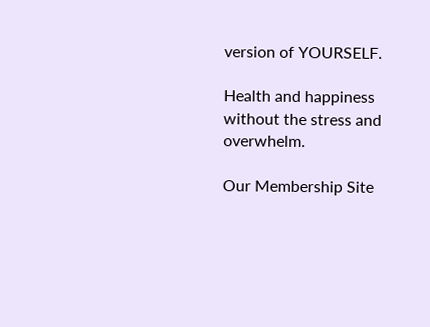version of YOURSELF.

Health and happiness without the stress and overwhelm.

Our Membership Site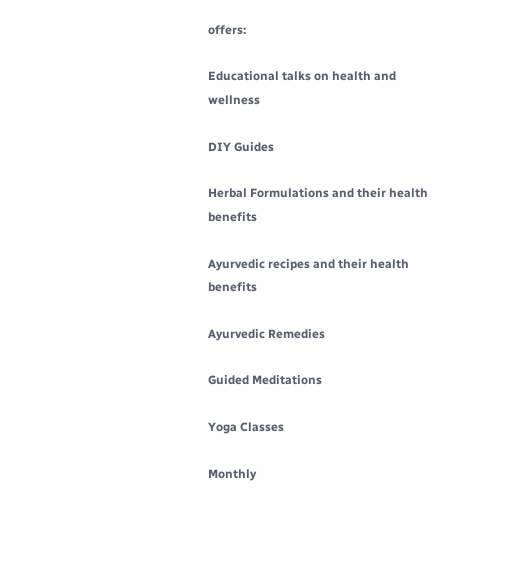offers:

Educational talks on health and wellness

DIY Guides

Herbal Formulations and their health benefits

Ayurvedic recipes and their health benefits

Ayurvedic Remedies

Guided Meditations

Yoga Classes

Monthly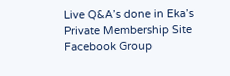Live Q&A’s done in Eka’s Private Membership Site Facebook Group